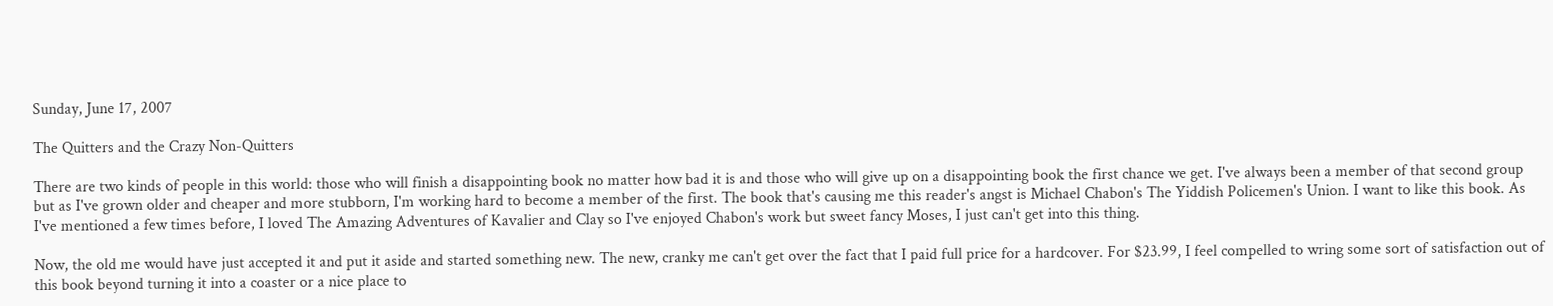Sunday, June 17, 2007

The Quitters and the Crazy Non-Quitters

There are two kinds of people in this world: those who will finish a disappointing book no matter how bad it is and those who will give up on a disappointing book the first chance we get. I've always been a member of that second group but as I've grown older and cheaper and more stubborn, I'm working hard to become a member of the first. The book that's causing me this reader's angst is Michael Chabon's The Yiddish Policemen's Union. I want to like this book. As I've mentioned a few times before, I loved The Amazing Adventures of Kavalier and Clay so I've enjoyed Chabon's work but sweet fancy Moses, I just can't get into this thing.

Now, the old me would have just accepted it and put it aside and started something new. The new, cranky me can't get over the fact that I paid full price for a hardcover. For $23.99, I feel compelled to wring some sort of satisfaction out of this book beyond turning it into a coaster or a nice place to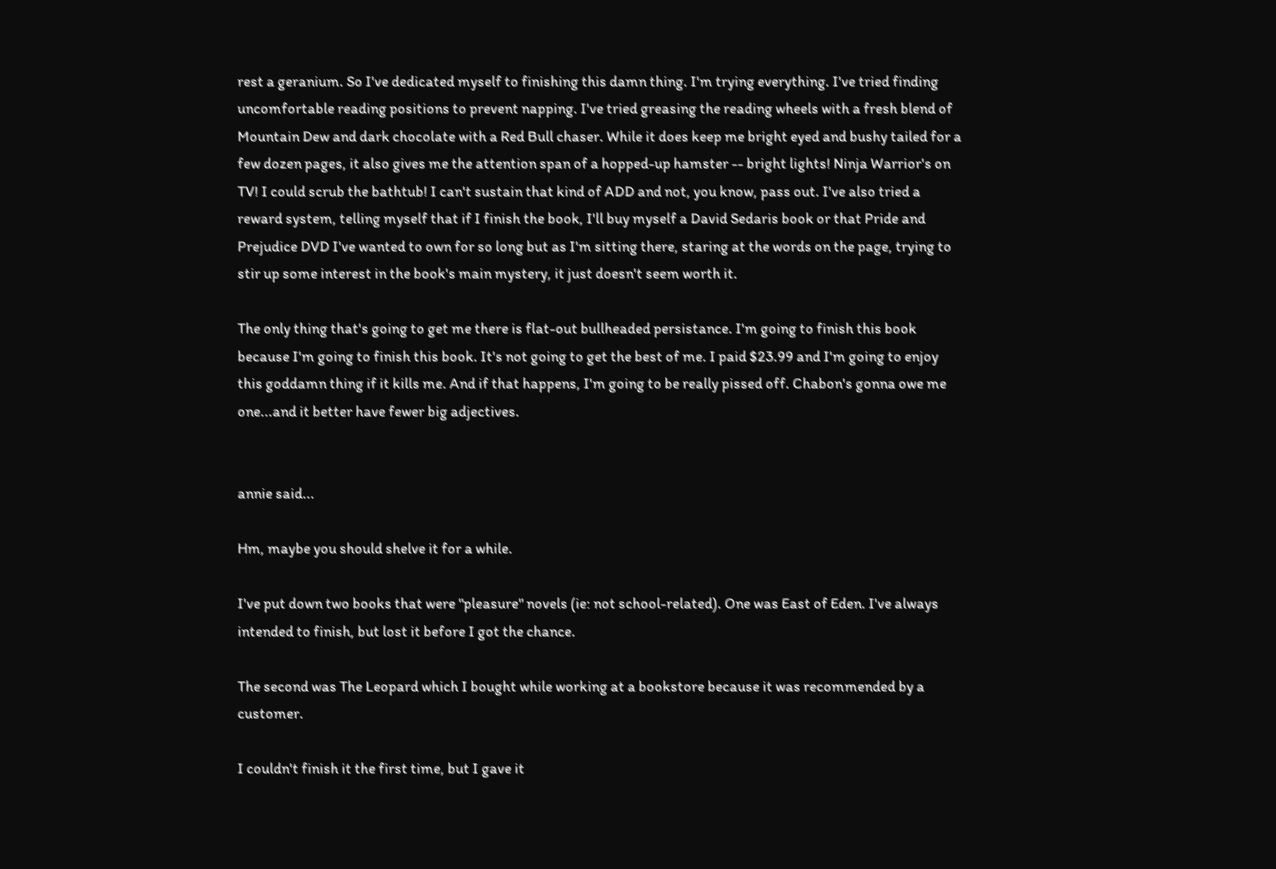rest a geranium. So I've dedicated myself to finishing this damn thing. I'm trying everything. I've tried finding uncomfortable reading positions to prevent napping. I've tried greasing the reading wheels with a fresh blend of Mountain Dew and dark chocolate with a Red Bull chaser. While it does keep me bright eyed and bushy tailed for a few dozen pages, it also gives me the attention span of a hopped-up hamster -- bright lights! Ninja Warrior's on TV! I could scrub the bathtub! I can't sustain that kind of ADD and not, you know, pass out. I've also tried a reward system, telling myself that if I finish the book, I'll buy myself a David Sedaris book or that Pride and Prejudice DVD I've wanted to own for so long but as I'm sitting there, staring at the words on the page, trying to stir up some interest in the book's main mystery, it just doesn't seem worth it.

The only thing that's going to get me there is flat-out bullheaded persistance. I'm going to finish this book because I'm going to finish this book. It's not going to get the best of me. I paid $23.99 and I'm going to enjoy this goddamn thing if it kills me. And if that happens, I'm going to be really pissed off. Chabon's gonna owe me one...and it better have fewer big adjectives.


annie said...

Hm, maybe you should shelve it for a while.

I've put down two books that were "pleasure" novels (ie: not school-related). One was East of Eden. I've always intended to finish, but lost it before I got the chance.

The second was The Leopard which I bought while working at a bookstore because it was recommended by a customer.

I couldn't finish it the first time, but I gave it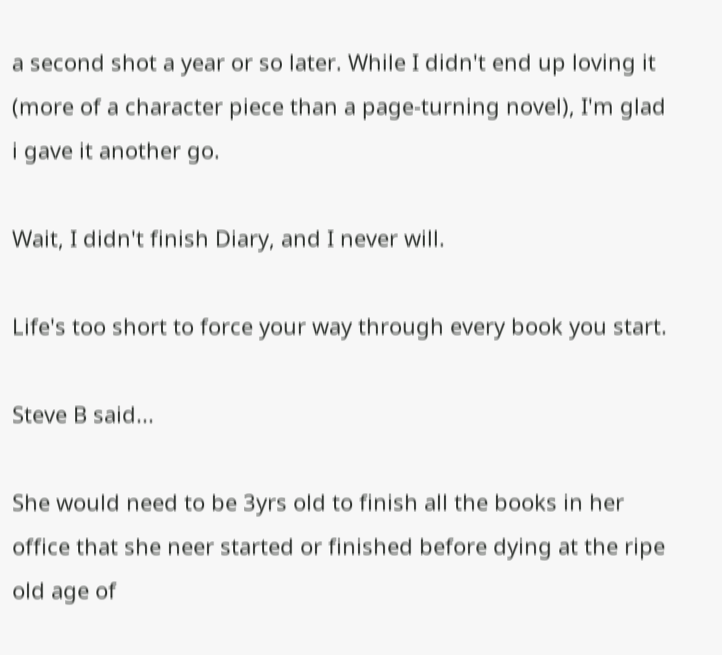a second shot a year or so later. While I didn't end up loving it (more of a character piece than a page-turning novel), I'm glad i gave it another go.

Wait, I didn't finish Diary, and I never will.

Life's too short to force your way through every book you start.

Steve B said...

She would need to be 3yrs old to finish all the books in her office that she neer started or finished before dying at the ripe old age of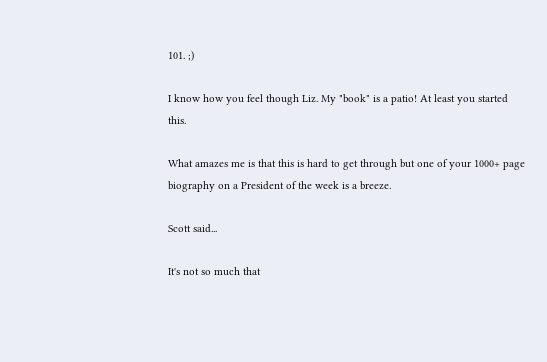101. ;)

I know how you feel though Liz. My "book" is a patio! At least you started this.

What amazes me is that this is hard to get through but one of your 1000+ page biography on a President of the week is a breeze.

Scott said...

It's not so much that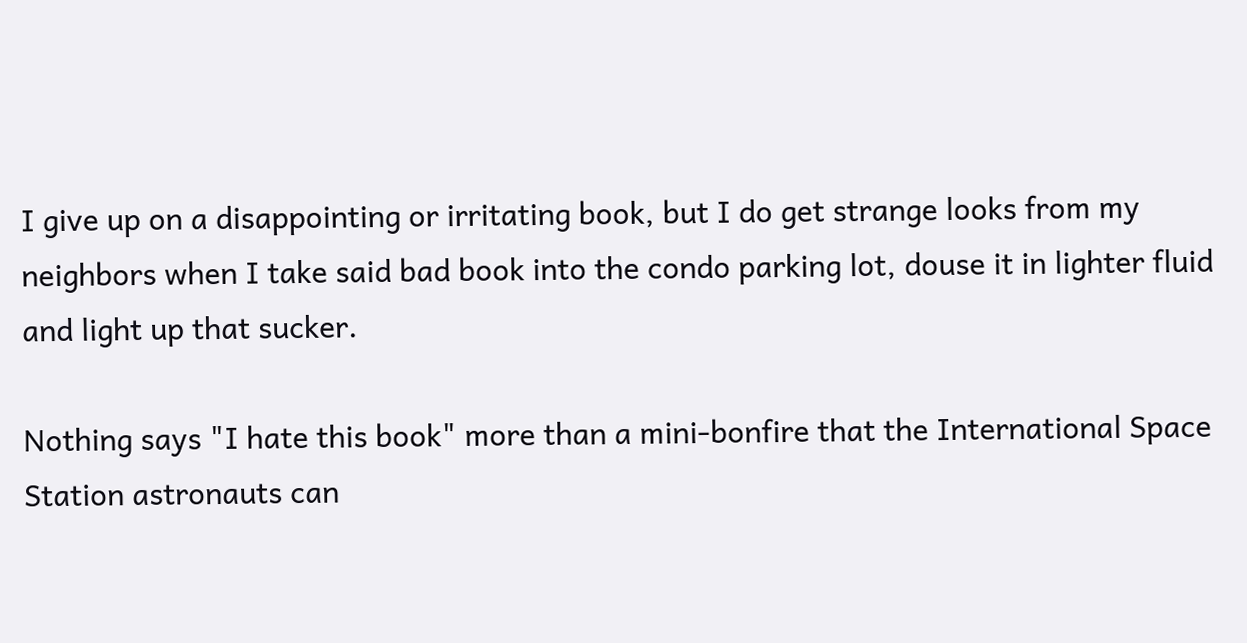I give up on a disappointing or irritating book, but I do get strange looks from my neighbors when I take said bad book into the condo parking lot, douse it in lighter fluid and light up that sucker.

Nothing says "I hate this book" more than a mini-bonfire that the International Space Station astronauts can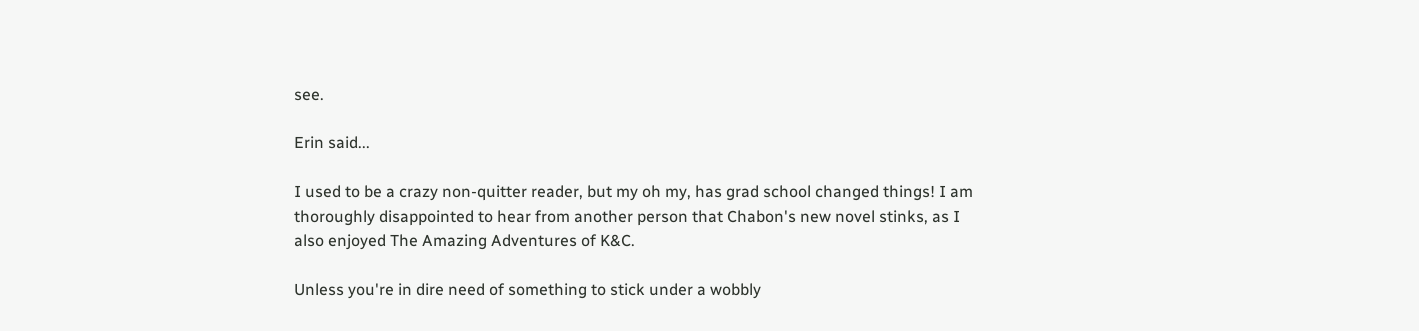see.

Erin said...

I used to be a crazy non-quitter reader, but my oh my, has grad school changed things! I am thoroughly disappointed to hear from another person that Chabon's new novel stinks, as I also enjoyed The Amazing Adventures of K&C.

Unless you're in dire need of something to stick under a wobbly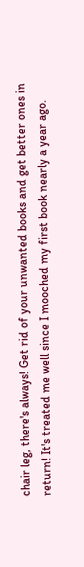chair leg, there's always! Get rid of your unwanted books and get better ones in return! It's treated me well since I mooched my first book nearly a year ago.